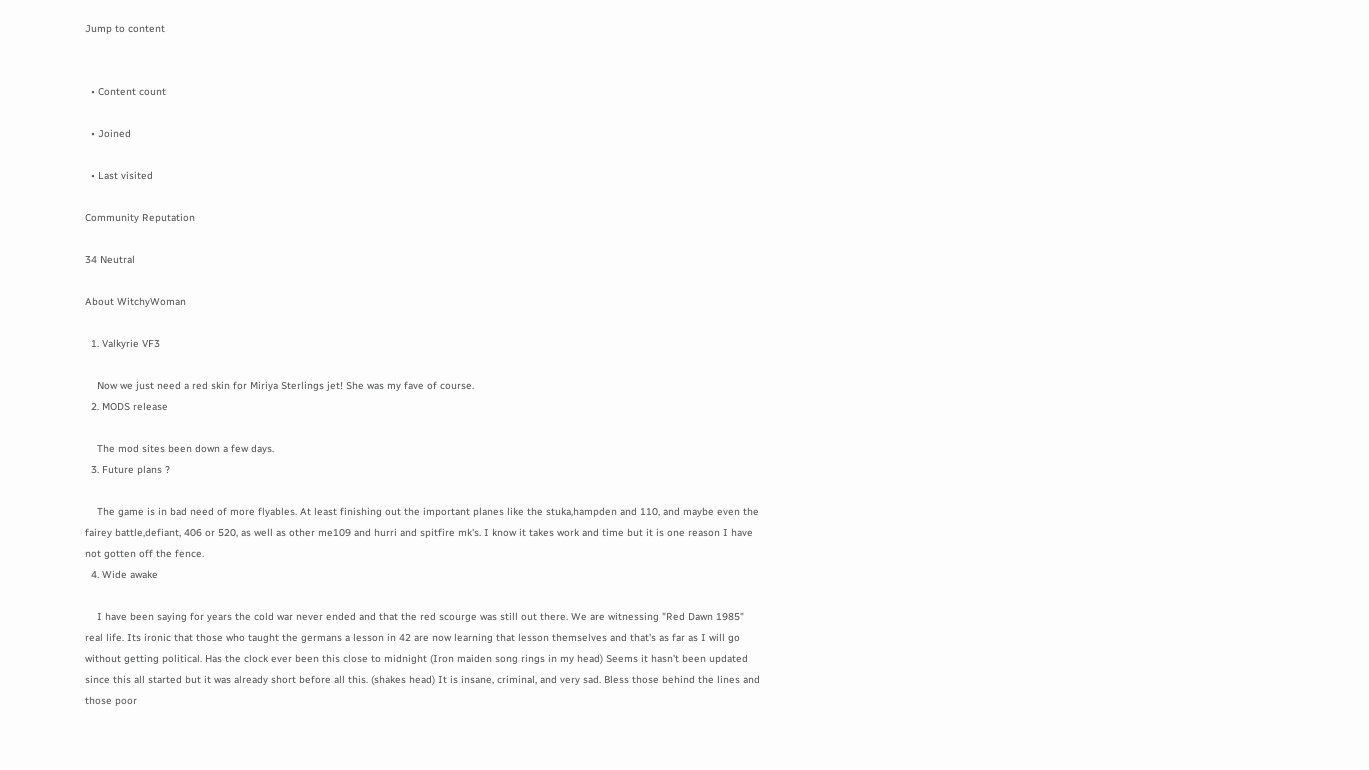Jump to content


  • Content count

  • Joined

  • Last visited

Community Reputation

34 Neutral

About WitchyWoman

  1. Valkyrie VF3

    Now we just need a red skin for Miriya Sterlings jet! She was my fave of course.
  2. MODS release

    The mod sites been down a few days.
  3. Future plans ?

    The game is in bad need of more flyables. At least finishing out the important planes like the stuka,hampden and 110, and maybe even the fairey battle,defiant, 406 or 520, as well as other me109 and hurri and spitfire mk's. I know it takes work and time but it is one reason I have not gotten off the fence.
  4. Wide awake

    I have been saying for years the cold war never ended and that the red scourge was still out there. We are witnessing "Red Dawn 1985" real life. Its ironic that those who taught the germans a lesson in 42 are now learning that lesson themselves and that's as far as I will go without getting political. Has the clock ever been this close to midnight (Iron maiden song rings in my head) Seems it hasn't been updated since this all started but it was already short before all this. (shakes head) It is insane, criminal, and very sad. Bless those behind the lines and those poor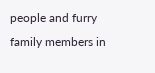people and furry family members in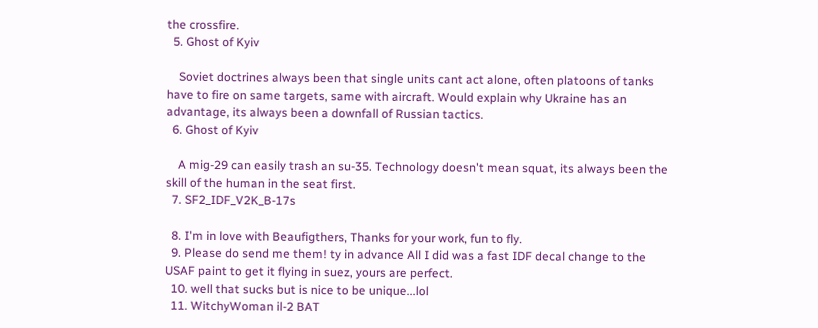the crossfire.
  5. Ghost of Kyiv

    Soviet doctrines always been that single units cant act alone, often platoons of tanks have to fire on same targets, same with aircraft. Would explain why Ukraine has an advantage, its always been a downfall of Russian tactics.
  6. Ghost of Kyiv

    A mig-29 can easily trash an su-35. Technology doesn't mean squat, its always been the skill of the human in the seat first.
  7. SF2_IDF_V2K_B-17s

  8. I'm in love with Beaufigthers, Thanks for your work, fun to fly.
  9. Please do send me them! ty in advance All I did was a fast IDF decal change to the USAF paint to get it flying in suez, yours are perfect.
  10. well that sucks but is nice to be unique...lol
  11. WitchyWoman il-2 BAT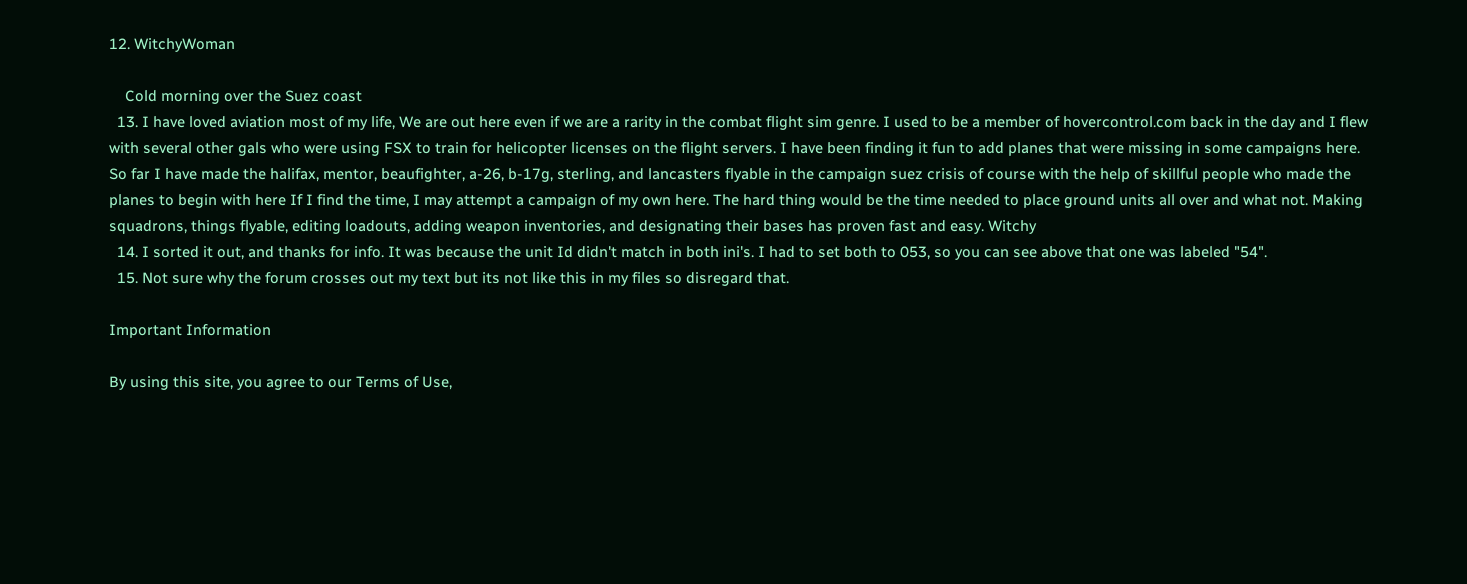12. WitchyWoman

    Cold morning over the Suez coast
  13. I have loved aviation most of my life, We are out here even if we are a rarity in the combat flight sim genre. I used to be a member of hovercontrol.com back in the day and I flew with several other gals who were using FSX to train for helicopter licenses on the flight servers. I have been finding it fun to add planes that were missing in some campaigns here. So far I have made the halifax, mentor, beaufighter, a-26, b-17g, sterling, and lancasters flyable in the campaign suez crisis of course with the help of skillful people who made the planes to begin with here If I find the time, I may attempt a campaign of my own here. The hard thing would be the time needed to place ground units all over and what not. Making squadrons, things flyable, editing loadouts, adding weapon inventories, and designating their bases has proven fast and easy. Witchy
  14. I sorted it out, and thanks for info. It was because the unit Id didn't match in both ini's. I had to set both to 053, so you can see above that one was labeled "54".
  15. Not sure why the forum crosses out my text but its not like this in my files so disregard that.

Important Information

By using this site, you agree to our Terms of Use,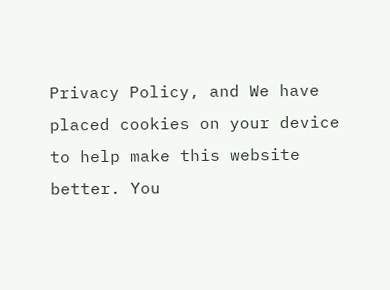Privacy Policy, and We have placed cookies on your device to help make this website better. You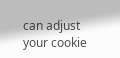can adjust your cookie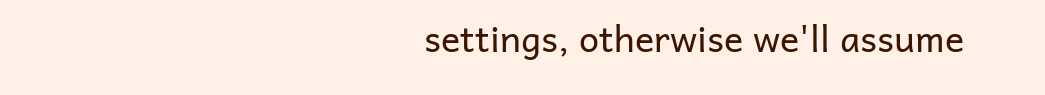settings, otherwise we'll assume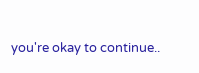you're okay to continue..